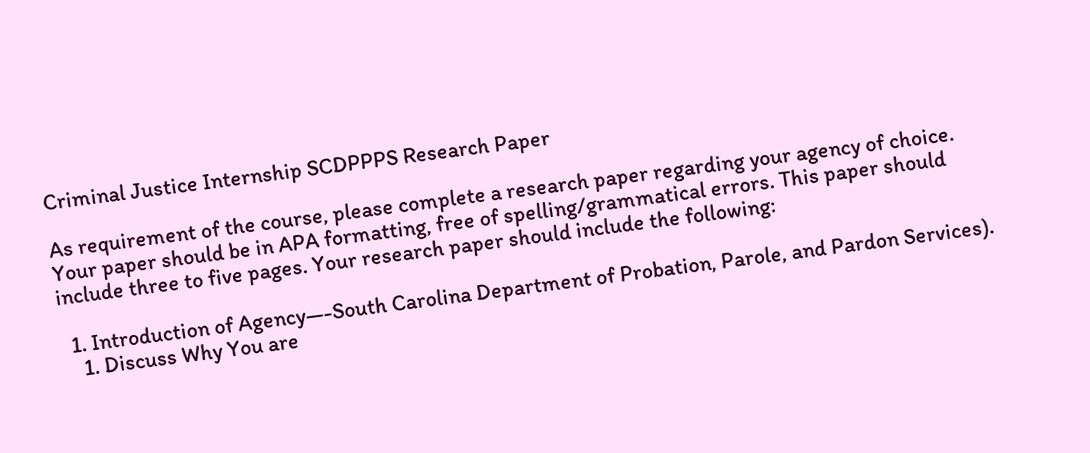Criminal Justice Internship SCDPPPS Research Paper

As requirement of the course, please complete a research paper regarding your agency of choice. Your paper should be in APA formatting, free of spelling/grammatical errors. This paper should include three to five pages. Your research paper should include the following:

  1. Introduction of Agency—-South Carolina Department of Probation, Parole, and Pardon Services).
    1. Discuss Why You are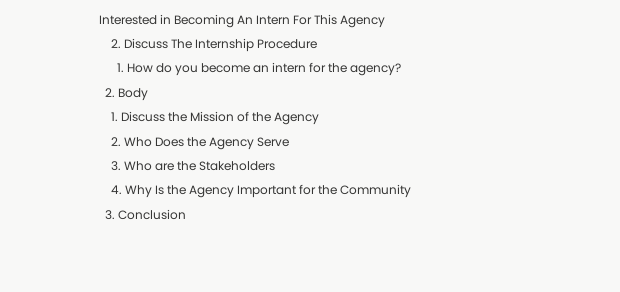Interested in Becoming An Intern For This Agency
    2. Discuss The Internship Procedure
      1. How do you become an intern for the agency?
  2. Body
    1. Discuss the Mission of the Agency
    2. Who Does the Agency Serve
    3. Who are the Stakeholders
    4. Why Is the Agency Important for the Community
  3. Conclusion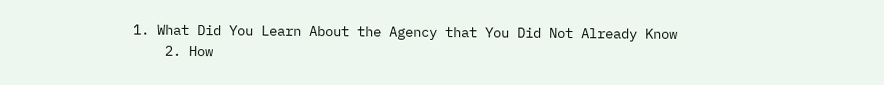1. What Did You Learn About the Agency that You Did Not Already Know
    2. How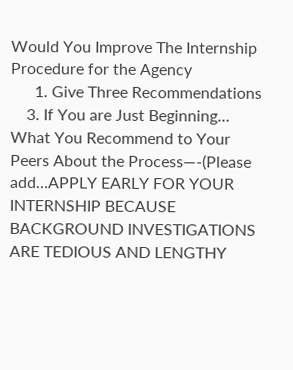Would You Improve The Internship Procedure for the Agency
      1. Give Three Recommendations
    3. If You are Just Beginning… What You Recommend to Your Peers About the Process—-(Please add…APPLY EARLY FOR YOUR INTERNSHIP BECAUSE BACKGROUND INVESTIGATIONS ARE TEDIOUS AND LENGTHY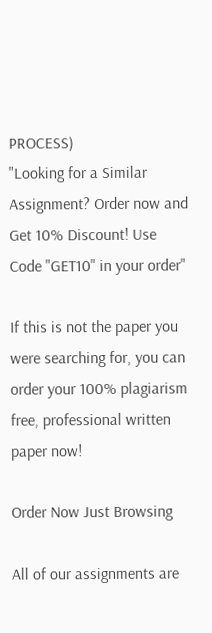PROCESS)
"Looking for a Similar Assignment? Order now and Get 10% Discount! Use Code "GET10" in your order"

If this is not the paper you were searching for, you can order your 100% plagiarism free, professional written paper now!

Order Now Just Browsing

All of our assignments are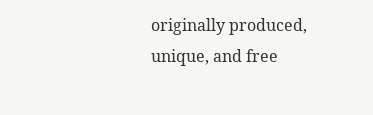originally produced, unique, and free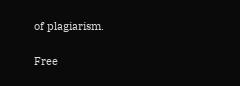of plagiarism.

Free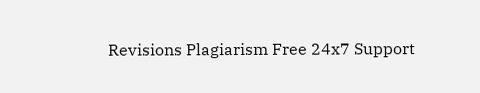Revisions Plagiarism Free 24x7 Support